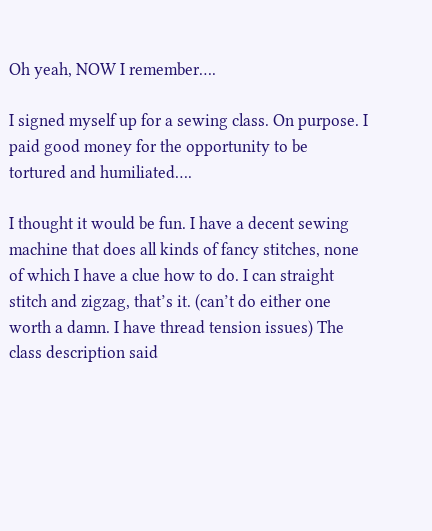Oh yeah, NOW I remember….

I signed myself up for a sewing class. On purpose. I paid good money for the opportunity to be tortured and humiliated….

I thought it would be fun. I have a decent sewing machine that does all kinds of fancy stitches, none of which I have a clue how to do. I can straight stitch and zigzag, that’s it. (can’t do either one worth a damn. I have thread tension issues) The class description said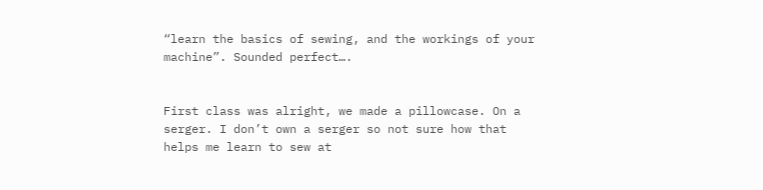“learn the basics of sewing, and the workings of your machine”. Sounded perfect….


First class was alright, we made a pillowcase. On a serger. I don’t own a serger so not sure how that helps me learn to sew at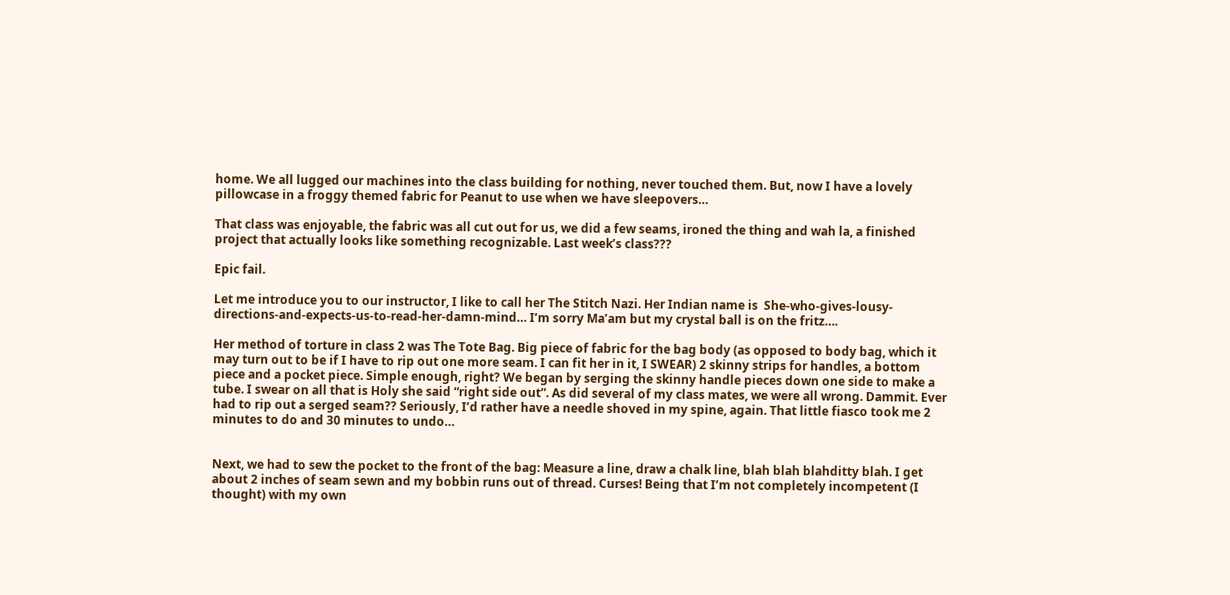home. We all lugged our machines into the class building for nothing, never touched them. But, now I have a lovely pillowcase in a froggy themed fabric for Peanut to use when we have sleepovers…

That class was enjoyable, the fabric was all cut out for us, we did a few seams, ironed the thing and wah la, a finished project that actually looks like something recognizable. Last week’s class???

Epic fail.

Let me introduce you to our instructor, I like to call her The Stitch Nazi. Her Indian name is  She-who-gives-lousy-directions-and-expects-us-to-read-her-damn-mind… I’m sorry Ma’am but my crystal ball is on the fritz….

Her method of torture in class 2 was The Tote Bag. Big piece of fabric for the bag body (as opposed to body bag, which it may turn out to be if I have to rip out one more seam. I can fit her in it, I SWEAR) 2 skinny strips for handles, a bottom piece and a pocket piece. Simple enough, right? We began by serging the skinny handle pieces down one side to make a tube. I swear on all that is Holy she said “right side out”. As did several of my class mates, we were all wrong. Dammit. Ever had to rip out a serged seam?? Seriously, I’d rather have a needle shoved in my spine, again. That little fiasco took me 2 minutes to do and 30 minutes to undo…


Next, we had to sew the pocket to the front of the bag: Measure a line, draw a chalk line, blah blah blahditty blah. I get about 2 inches of seam sewn and my bobbin runs out of thread. Curses! Being that I’m not completely incompetent (I thought) with my own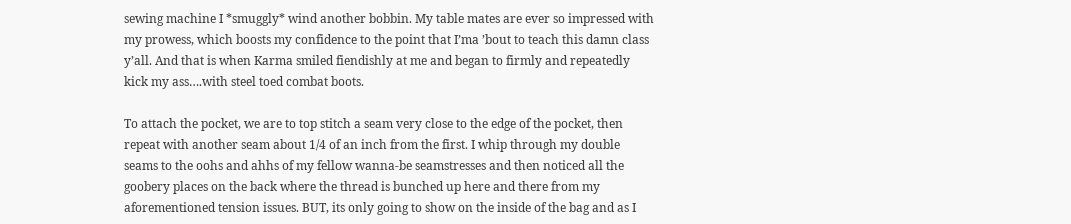sewing machine I *smuggly* wind another bobbin. My table mates are ever so impressed with my prowess, which boosts my confidence to the point that I’ma ’bout to teach this damn class y’all. And that is when Karma smiled fiendishly at me and began to firmly and repeatedly kick my ass….with steel toed combat boots.

To attach the pocket, we are to top stitch a seam very close to the edge of the pocket, then repeat with another seam about 1/4 of an inch from the first. I whip through my double seams to the oohs and ahhs of my fellow wanna-be seamstresses and then noticed all the goobery places on the back where the thread is bunched up here and there from my aforementioned tension issues. BUT, its only going to show on the inside of the bag and as I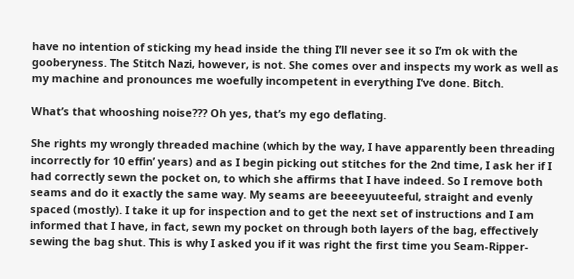have no intention of sticking my head inside the thing I’ll never see it so I’m ok with the gooberyness. The Stitch Nazi, however, is not. She comes over and inspects my work as well as my machine and pronounces me woefully incompetent in everything I’ve done. Bitch.

What’s that whooshing noise??? Oh yes, that’s my ego deflating.

She rights my wrongly threaded machine (which by the way, I have apparently been threading incorrectly for 10 effin’ years) and as I begin picking out stitches for the 2nd time, I ask her if I had correctly sewn the pocket on, to which she affirms that I have indeed. So I remove both seams and do it exactly the same way. My seams are beeeeyuuteeful, straight and evenly spaced (mostly). I take it up for inspection and to get the next set of instructions and I am informed that I have, in fact, sewn my pocket on through both layers of the bag, effectively sewing the bag shut. This is why I asked you if it was right the first time you Seam-Ripper-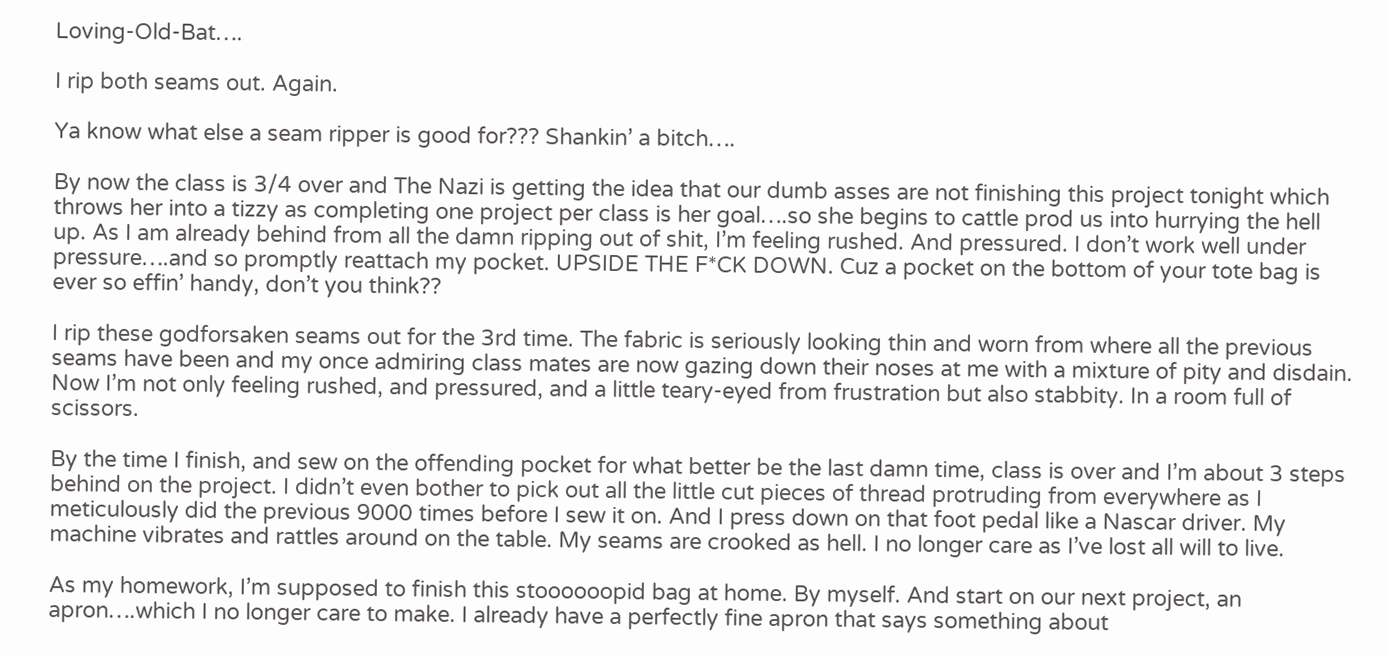Loving-Old-Bat….

I rip both seams out. Again.

Ya know what else a seam ripper is good for??? Shankin’ a bitch….

By now the class is 3/4 over and The Nazi is getting the idea that our dumb asses are not finishing this project tonight which throws her into a tizzy as completing one project per class is her goal….so she begins to cattle prod us into hurrying the hell up. As I am already behind from all the damn ripping out of shit, I’m feeling rushed. And pressured. I don’t work well under pressure….and so promptly reattach my pocket. UPSIDE THE F*CK DOWN. Cuz a pocket on the bottom of your tote bag is ever so effin’ handy, don’t you think??

I rip these godforsaken seams out for the 3rd time. The fabric is seriously looking thin and worn from where all the previous seams have been and my once admiring class mates are now gazing down their noses at me with a mixture of pity and disdain. Now I’m not only feeling rushed, and pressured, and a little teary-eyed from frustration but also stabbity. In a room full of scissors.

By the time I finish, and sew on the offending pocket for what better be the last damn time, class is over and I’m about 3 steps behind on the project. I didn’t even bother to pick out all the little cut pieces of thread protruding from everywhere as I meticulously did the previous 9000 times before I sew it on. And I press down on that foot pedal like a Nascar driver. My machine vibrates and rattles around on the table. My seams are crooked as hell. I no longer care as I’ve lost all will to live.

As my homework, I’m supposed to finish this stoooooopid bag at home. By myself. And start on our next project, an apron….which I no longer care to make. I already have a perfectly fine apron that says something about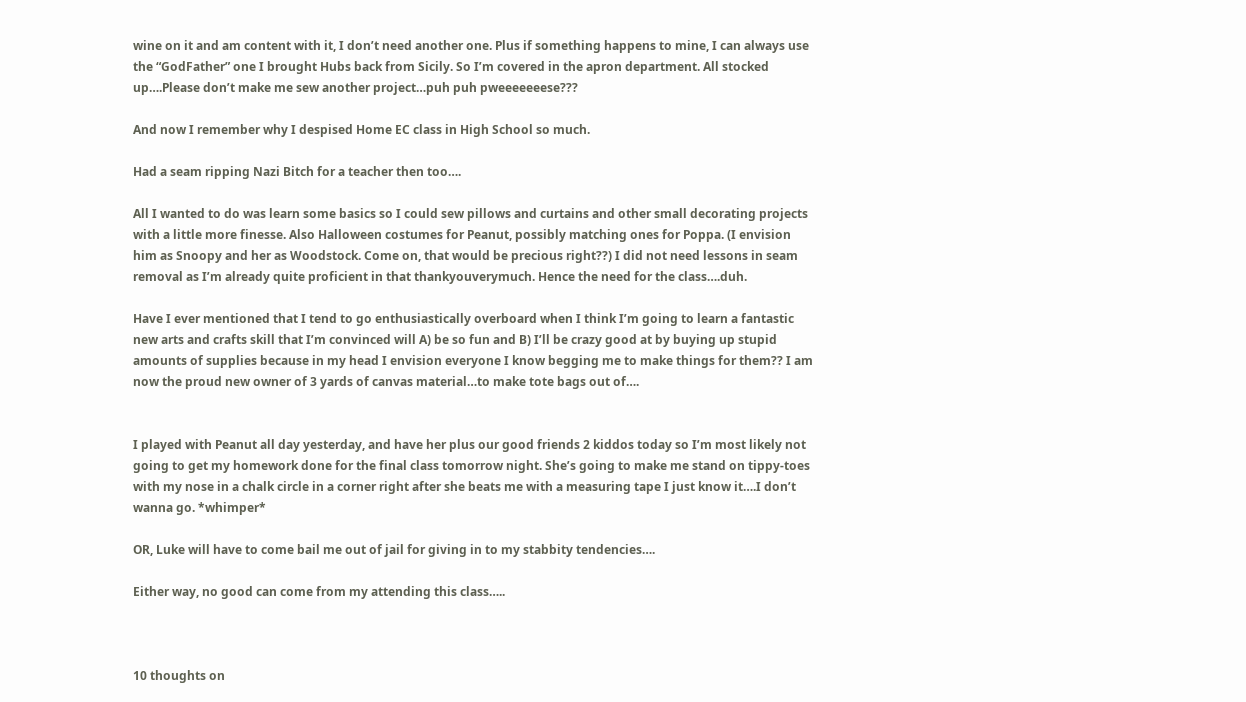wine on it and am content with it, I don’t need another one. Plus if something happens to mine, I can always use the “GodFather” one I brought Hubs back from Sicily. So I’m covered in the apron department. All stocked up….Please don’t make me sew another project…puh puh pweeeeeeese???

And now I remember why I despised Home EC class in High School so much.

Had a seam ripping Nazi Bitch for a teacher then too….

All I wanted to do was learn some basics so I could sew pillows and curtains and other small decorating projects with a little more finesse. Also Halloween costumes for Peanut, possibly matching ones for Poppa. (I envision him as Snoopy and her as Woodstock. Come on, that would be precious right??) I did not need lessons in seam removal as I’m already quite proficient in that thankyouverymuch. Hence the need for the class….duh.

Have I ever mentioned that I tend to go enthusiastically overboard when I think I’m going to learn a fantastic new arts and crafts skill that I’m convinced will A) be so fun and B) I’ll be crazy good at by buying up stupid amounts of supplies because in my head I envision everyone I know begging me to make things for them?? I am now the proud new owner of 3 yards of canvas material…to make tote bags out of….


I played with Peanut all day yesterday, and have her plus our good friends 2 kiddos today so I’m most likely not going to get my homework done for the final class tomorrow night. She’s going to make me stand on tippy-toes with my nose in a chalk circle in a corner right after she beats me with a measuring tape I just know it….I don’t wanna go. *whimper*

OR, Luke will have to come bail me out of jail for giving in to my stabbity tendencies….

Either way, no good can come from my attending this class…..



10 thoughts on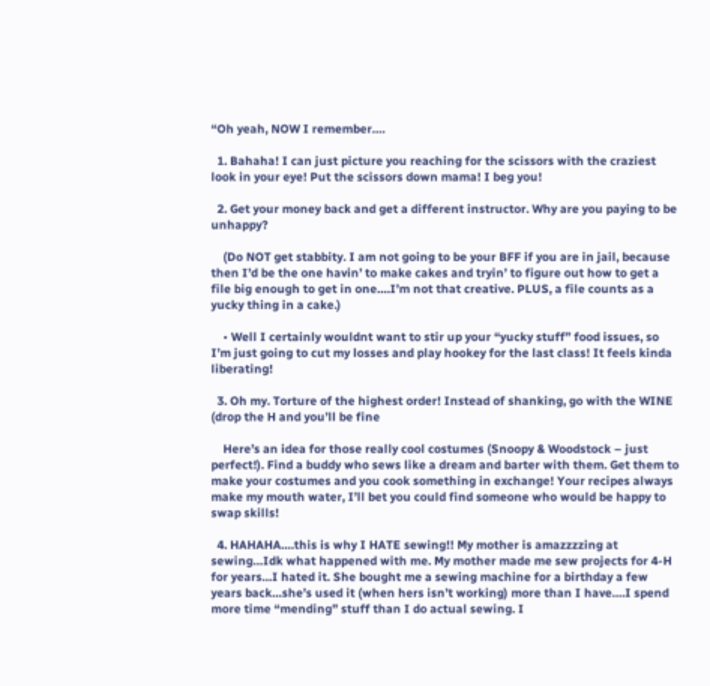“Oh yeah, NOW I remember….

  1. Bahaha! I can just picture you reaching for the scissors with the craziest look in your eye! Put the scissors down mama! I beg you!

  2. Get your money back and get a different instructor. Why are you paying to be unhappy?

    (Do NOT get stabbity. I am not going to be your BFF if you are in jail, because then I’d be the one havin’ to make cakes and tryin’ to figure out how to get a file big enough to get in one….I’m not that creative. PLUS, a file counts as a yucky thing in a cake.)

    • Well I certainly wouldnt want to stir up your “yucky stuff” food issues, so I’m just going to cut my losses and play hookey for the last class! It feels kinda liberating!

  3. Oh my. Torture of the highest order! Instead of shanking, go with the WINE (drop the H and you’ll be fine

    Here’s an idea for those really cool costumes (Snoopy & Woodstock – just perfect!). Find a buddy who sews like a dream and barter with them. Get them to make your costumes and you cook something in exchange! Your recipes always make my mouth water, I’ll bet you could find someone who would be happy to swap skills!

  4. HAHAHA….this is why I HATE sewing!! My mother is amazzzzing at sewing…Idk what happened with me. My mother made me sew projects for 4-H for years…I hated it. She bought me a sewing machine for a birthday a few years back…she’s used it (when hers isn’t working) more than I have….I spend more time “mending” stuff than I do actual sewing. I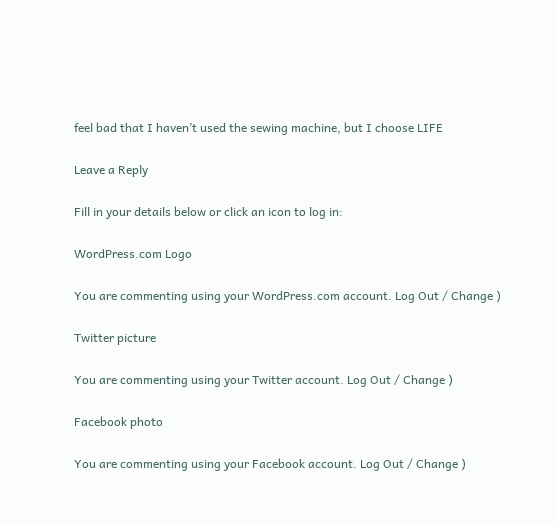feel bad that I haven’t used the sewing machine, but I choose LIFE

Leave a Reply

Fill in your details below or click an icon to log in:

WordPress.com Logo

You are commenting using your WordPress.com account. Log Out / Change )

Twitter picture

You are commenting using your Twitter account. Log Out / Change )

Facebook photo

You are commenting using your Facebook account. Log Out / Change )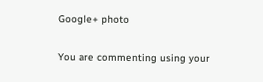Google+ photo

You are commenting using your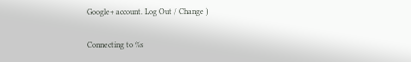Google+ account. Log Out / Change )

Connecting to %s